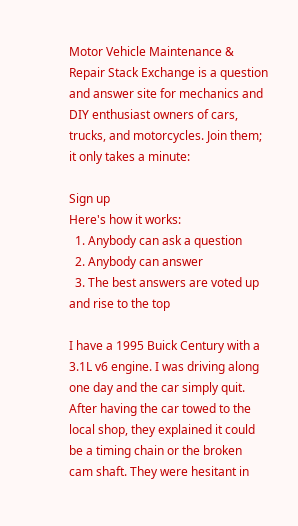Motor Vehicle Maintenance & Repair Stack Exchange is a question and answer site for mechanics and DIY enthusiast owners of cars, trucks, and motorcycles. Join them; it only takes a minute:

Sign up
Here's how it works:
  1. Anybody can ask a question
  2. Anybody can answer
  3. The best answers are voted up and rise to the top

I have a 1995 Buick Century with a 3.1L v6 engine. I was driving along one day and the car simply quit. After having the car towed to the local shop, they explained it could be a timing chain or the broken cam shaft. They were hesitant in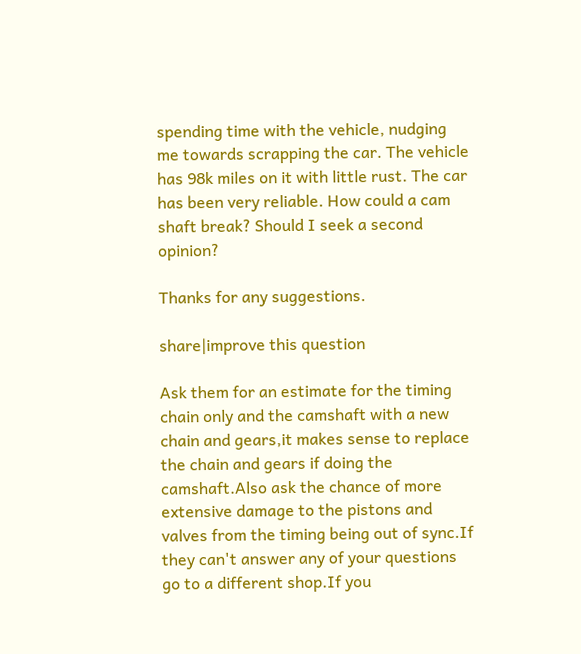spending time with the vehicle, nudging me towards scrapping the car. The vehicle has 98k miles on it with little rust. The car has been very reliable. How could a cam shaft break? Should I seek a second opinion?

Thanks for any suggestions.

share|improve this question

Ask them for an estimate for the timing chain only and the camshaft with a new chain and gears,it makes sense to replace the chain and gears if doing the camshaft.Also ask the chance of more extensive damage to the pistons and valves from the timing being out of sync.If they can't answer any of your questions go to a different shop.If you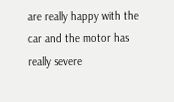are really happy with the car and the motor has really severe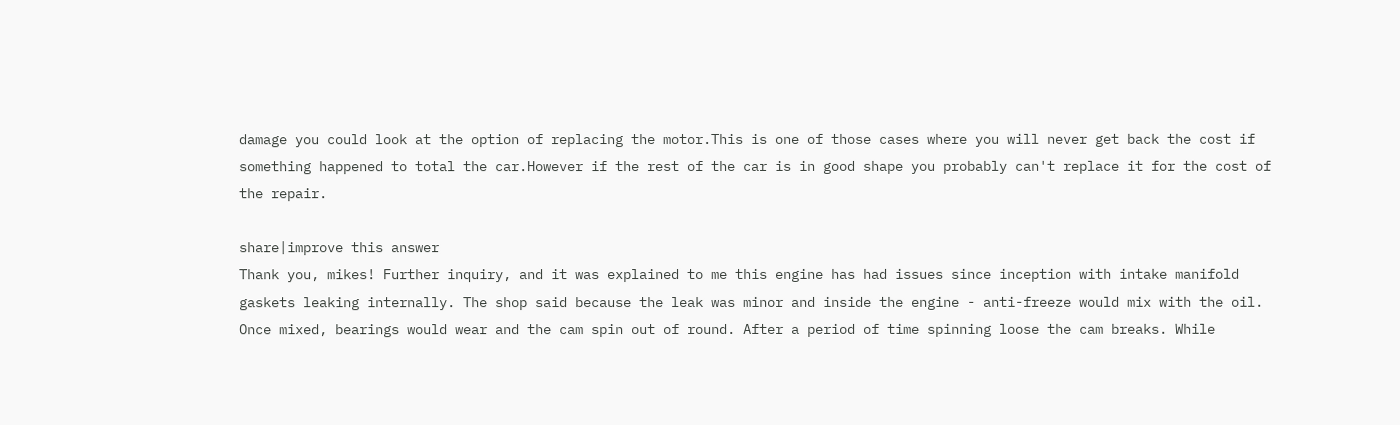damage you could look at the option of replacing the motor.This is one of those cases where you will never get back the cost if something happened to total the car.However if the rest of the car is in good shape you probably can't replace it for the cost of the repair.

share|improve this answer
Thank you, mikes! Further inquiry, and it was explained to me this engine has had issues since inception with intake manifold gaskets leaking internally. The shop said because the leak was minor and inside the engine - anti-freeze would mix with the oil. Once mixed, bearings would wear and the cam spin out of round. After a period of time spinning loose the cam breaks. While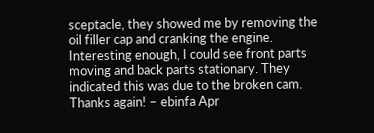sceptacle, they showed me by removing the oil filler cap and cranking the engine. Interesting enough, I could see front parts moving and back parts stationary. They indicated this was due to the broken cam. Thanks again! – ebinfa Apr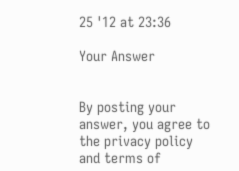25 '12 at 23:36

Your Answer


By posting your answer, you agree to the privacy policy and terms of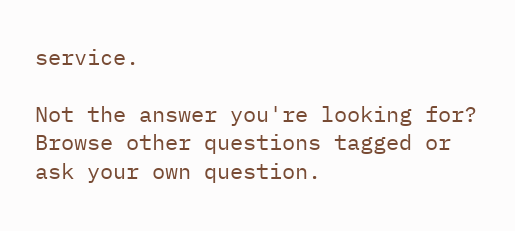service.

Not the answer you're looking for? Browse other questions tagged or ask your own question.